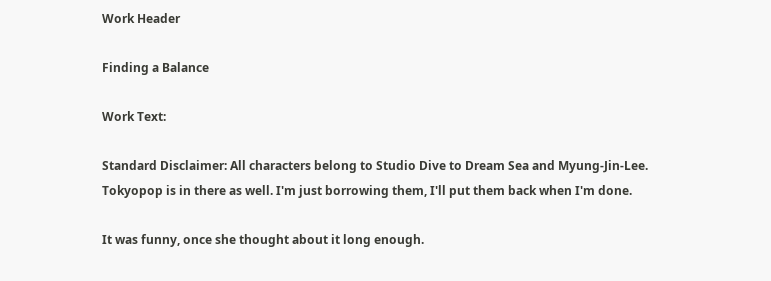Work Header

Finding a Balance

Work Text:

Standard Disclaimer: All characters belong to Studio Dive to Dream Sea and Myung-Jin-Lee. Tokyopop is in there as well. I'm just borrowing them, I'll put them back when I'm done.

It was funny, once she thought about it long enough.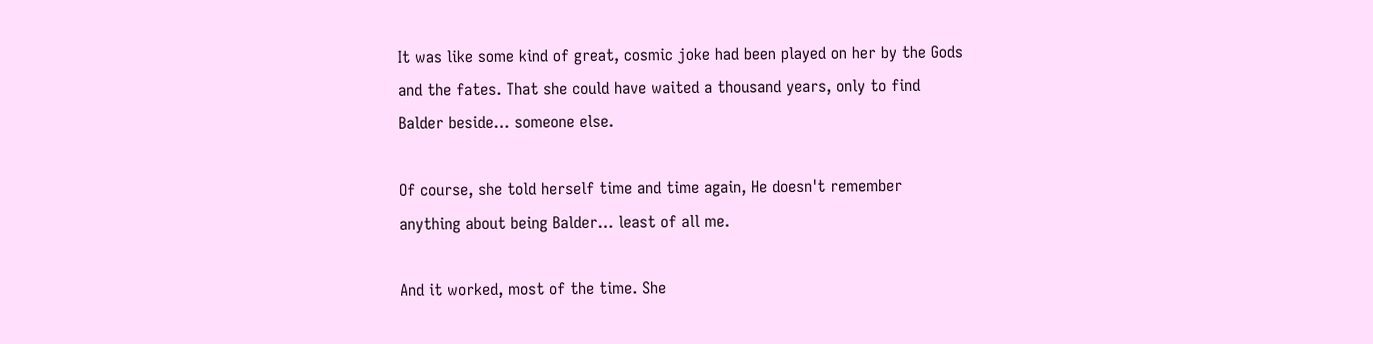It was like some kind of great, cosmic joke had been played on her by the Gods and the fates. That she could have waited a thousand years, only to find Balder beside… someone else.

Of course, she told herself time and time again, He doesn't remember anything about being Balder… least of all me.

And it worked, most of the time. She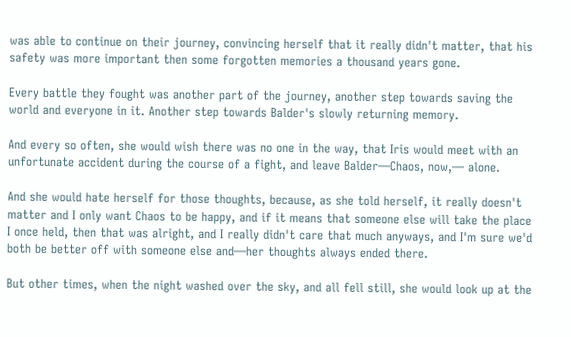was able to continue on their journey, convincing herself that it really didn't matter, that his safety was more important then some forgotten memories a thousand years gone.

Every battle they fought was another part of the journey, another step towards saving the world and everyone in it. Another step towards Balder's slowly returning memory.

And every so often, she would wish there was no one in the way, that Iris would meet with an unfortunate accident during the course of a fight, and leave Balder—Chaos, now,— alone.

And she would hate herself for those thoughts, because, as she told herself, it really doesn't matter and I only want Chaos to be happy, and if it means that someone else will take the place I once held, then that was alright, and I really didn't care that much anyways, and I'm sure we'd both be better off with someone else and—her thoughts always ended there.

But other times, when the night washed over the sky, and all fell still, she would look up at the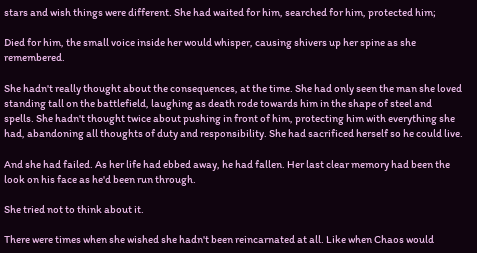stars and wish things were different. She had waited for him, searched for him, protected him;

Died for him, the small voice inside her would whisper, causing shivers up her spine as she remembered.

She hadn't really thought about the consequences, at the time. She had only seen the man she loved standing tall on the battlefield, laughing as death rode towards him in the shape of steel and spells. She hadn't thought twice about pushing in front of him, protecting him with everything she had, abandoning all thoughts of duty and responsibility. She had sacrificed herself so he could live.

And she had failed. As her life had ebbed away, he had fallen. Her last clear memory had been the look on his face as he'd been run through.

She tried not to think about it.

There were times when she wished she hadn't been reincarnated at all. Like when Chaos would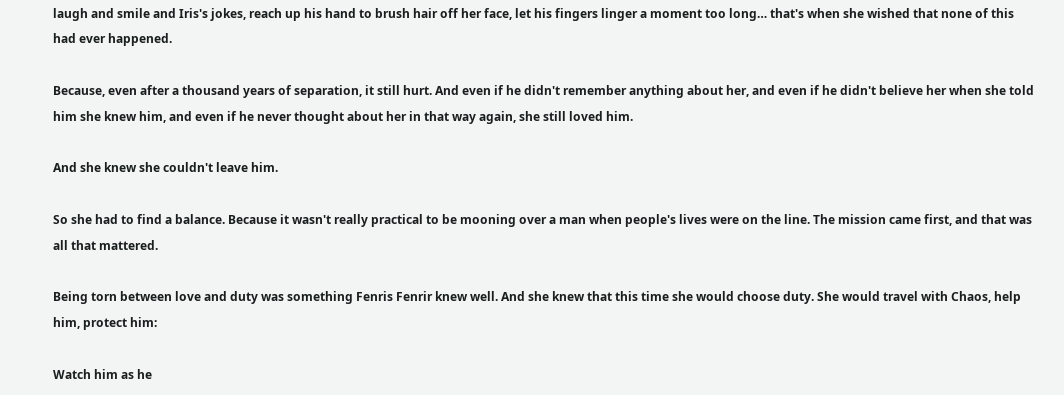laugh and smile and Iris's jokes, reach up his hand to brush hair off her face, let his fingers linger a moment too long… that's when she wished that none of this had ever happened.

Because, even after a thousand years of separation, it still hurt. And even if he didn't remember anything about her, and even if he didn't believe her when she told him she knew him, and even if he never thought about her in that way again, she still loved him.

And she knew she couldn't leave him.

So she had to find a balance. Because it wasn't really practical to be mooning over a man when people's lives were on the line. The mission came first, and that was all that mattered.

Being torn between love and duty was something Fenris Fenrir knew well. And she knew that this time she would choose duty. She would travel with Chaos, help him, protect him:

Watch him as he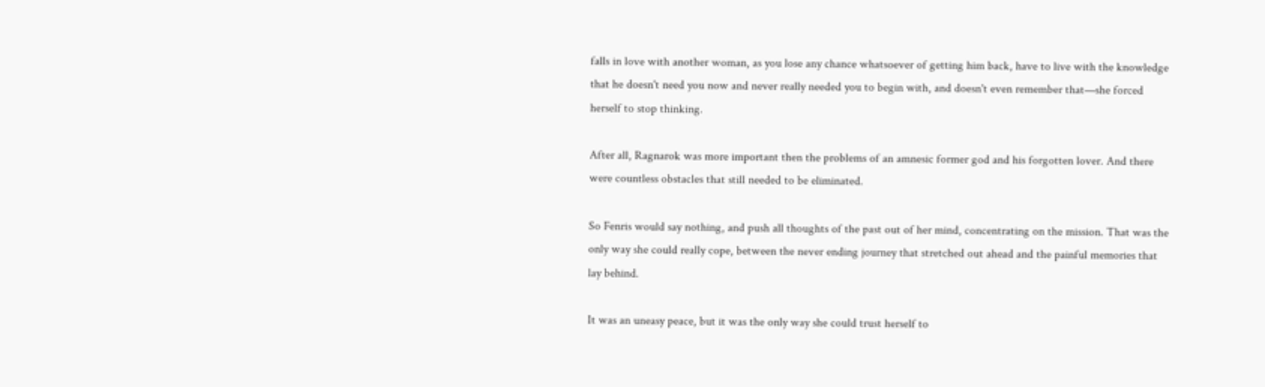falls in love with another woman, as you lose any chance whatsoever of getting him back, have to live with the knowledge that he doesn't need you now and never really needed you to begin with, and doesn't even remember that—she forced herself to stop thinking.

After all, Ragnarok was more important then the problems of an amnesic former god and his forgotten lover. And there were countless obstacles that still needed to be eliminated.

So Fenris would say nothing, and push all thoughts of the past out of her mind, concentrating on the mission. That was the only way she could really cope, between the never ending journey that stretched out ahead and the painful memories that lay behind.

It was an uneasy peace, but it was the only way she could trust herself to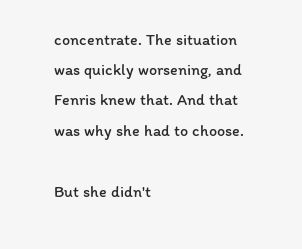concentrate. The situation was quickly worsening, and Fenris knew that. And that was why she had to choose.

But she didn't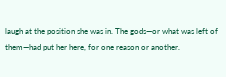laugh at the position she was in. The gods—or what was left of them—had put her here, for one reason or another.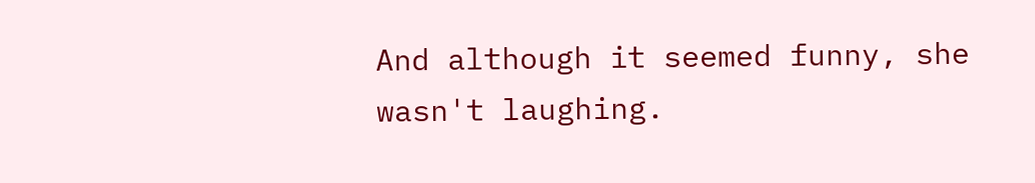And although it seemed funny, she wasn't laughing.